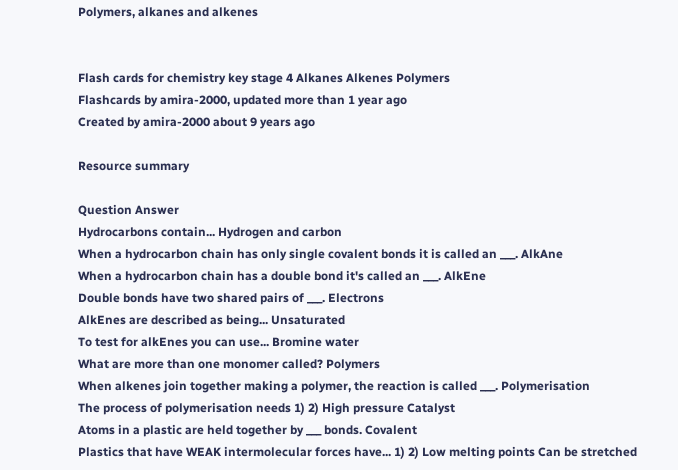Polymers, alkanes and alkenes


Flash cards for chemistry key stage 4 Alkanes Alkenes Polymers
Flashcards by amira-2000, updated more than 1 year ago
Created by amira-2000 about 9 years ago

Resource summary

Question Answer
Hydrocarbons contain... Hydrogen and carbon
When a hydrocarbon chain has only single covalent bonds it is called an ___. AlkAne
When a hydrocarbon chain has a double bond it's called an ___. AlkEne
Double bonds have two shared pairs of ___. Electrons
AlkEnes are described as being... Unsaturated
To test for alkEnes you can use... Bromine water
What are more than one monomer called? Polymers
When alkenes join together making a polymer, the reaction is called ___. Polymerisation
The process of polymerisation needs 1) 2) High pressure Catalyst
Atoms in a plastic are held together by ___ bonds. Covalent
Plastics that have WEAK intermolecular forces have... 1) 2) Low melting points Can be stretched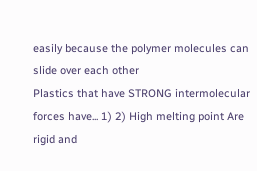easily because the polymer molecules can slide over each other
Plastics that have STRONG intermolecular forces have... 1) 2) High melting point Are rigid and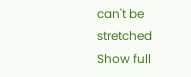can't be stretched
Show full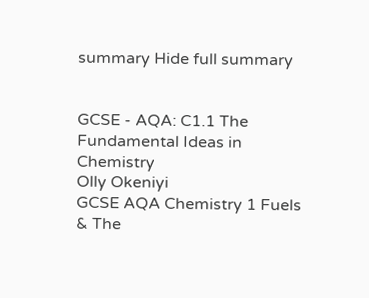summary Hide full summary


GCSE - AQA: C1.1 The Fundamental Ideas in Chemistry
Olly Okeniyi
GCSE AQA Chemistry 1 Fuels & The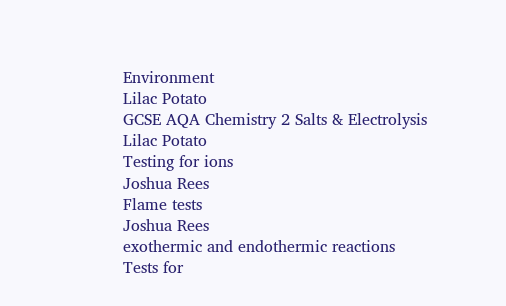Environment
Lilac Potato
GCSE AQA Chemistry 2 Salts & Electrolysis
Lilac Potato
Testing for ions
Joshua Rees
Flame tests
Joshua Rees
exothermic and endothermic reactions
Tests for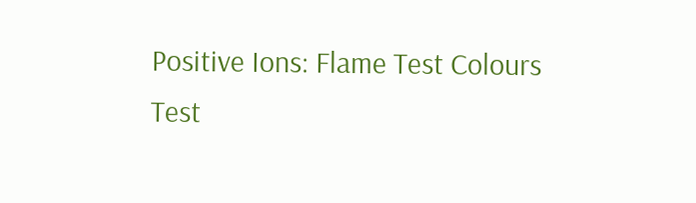Positive Ions: Flame Test Colours
Test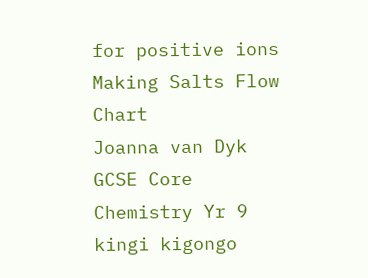for positive ions
Making Salts Flow Chart
Joanna van Dyk
GCSE Core Chemistry Yr 9
kingi kigongo